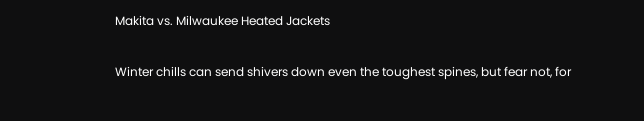Makita vs. Milwaukee Heated Jackets

Winter chills can send shivers down even the toughest spines, but fear not, for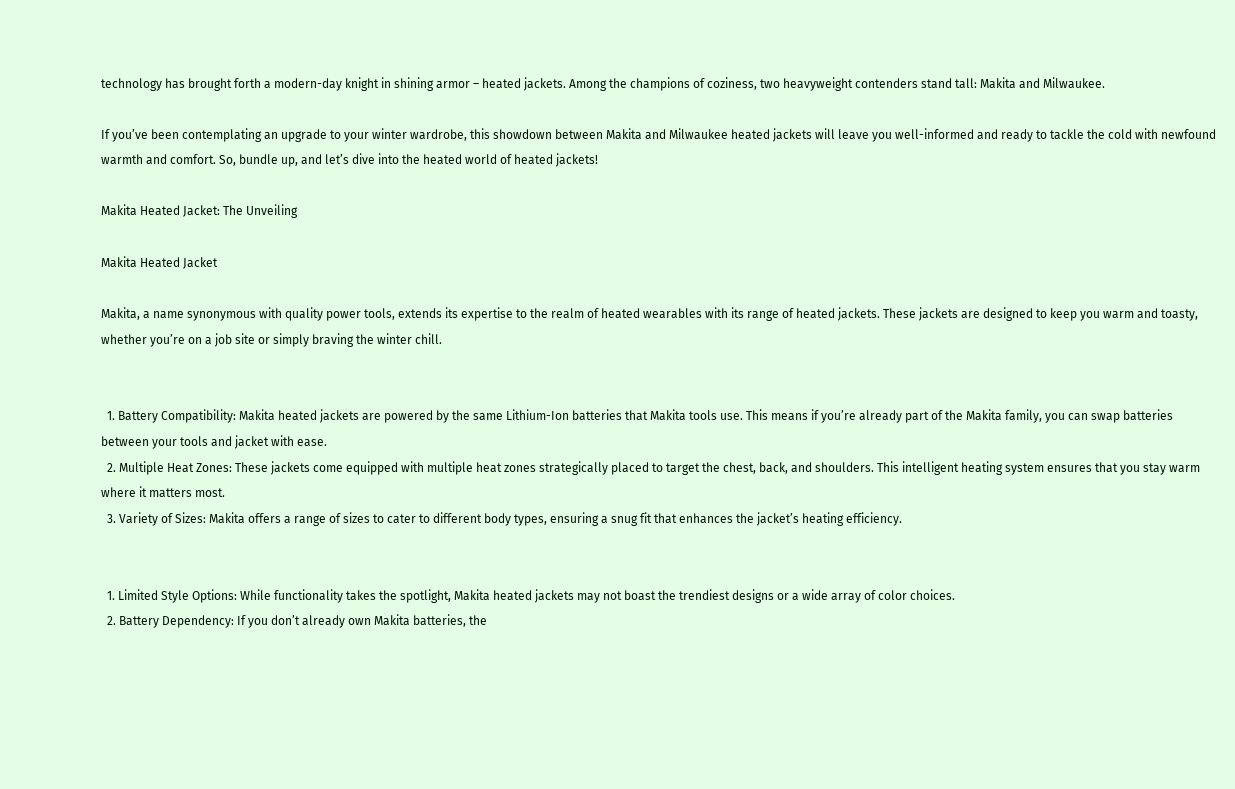technology has brought forth a modern-day knight in shining armor – heated jackets. Among the champions of coziness, two heavyweight contenders stand tall: Makita and Milwaukee.

If you’ve been contemplating an upgrade to your winter wardrobe, this showdown between Makita and Milwaukee heated jackets will leave you well-informed and ready to tackle the cold with newfound warmth and comfort. So, bundle up, and let’s dive into the heated world of heated jackets!

Makita Heated Jacket: The Unveiling

Makita Heated Jacket

Makita, a name synonymous with quality power tools, extends its expertise to the realm of heated wearables with its range of heated jackets. These jackets are designed to keep you warm and toasty, whether you’re on a job site or simply braving the winter chill.


  1. Battery Compatibility: Makita heated jackets are powered by the same Lithium-Ion batteries that Makita tools use. This means if you’re already part of the Makita family, you can swap batteries between your tools and jacket with ease.
  2. Multiple Heat Zones: These jackets come equipped with multiple heat zones strategically placed to target the chest, back, and shoulders. This intelligent heating system ensures that you stay warm where it matters most.
  3. Variety of Sizes: Makita offers a range of sizes to cater to different body types, ensuring a snug fit that enhances the jacket’s heating efficiency.


  1. Limited Style Options: While functionality takes the spotlight, Makita heated jackets may not boast the trendiest designs or a wide array of color choices.
  2. Battery Dependency: If you don’t already own Makita batteries, the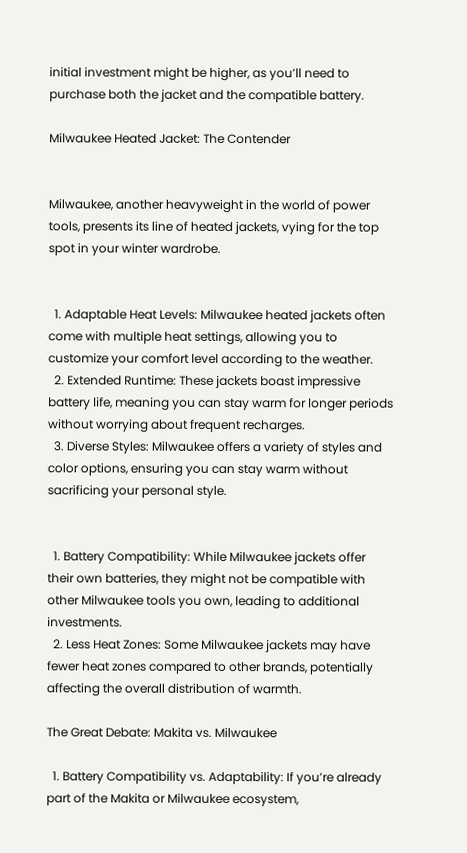initial investment might be higher, as you’ll need to purchase both the jacket and the compatible battery.

Milwaukee Heated Jacket: The Contender


Milwaukee, another heavyweight in the world of power tools, presents its line of heated jackets, vying for the top spot in your winter wardrobe.


  1. Adaptable Heat Levels: Milwaukee heated jackets often come with multiple heat settings, allowing you to customize your comfort level according to the weather.
  2. Extended Runtime: These jackets boast impressive battery life, meaning you can stay warm for longer periods without worrying about frequent recharges.
  3. Diverse Styles: Milwaukee offers a variety of styles and color options, ensuring you can stay warm without sacrificing your personal style.


  1. Battery Compatibility: While Milwaukee jackets offer their own batteries, they might not be compatible with other Milwaukee tools you own, leading to additional investments.
  2. Less Heat Zones: Some Milwaukee jackets may have fewer heat zones compared to other brands, potentially affecting the overall distribution of warmth.

The Great Debate: Makita vs. Milwaukee

  1. Battery Compatibility vs. Adaptability: If you’re already part of the Makita or Milwaukee ecosystem,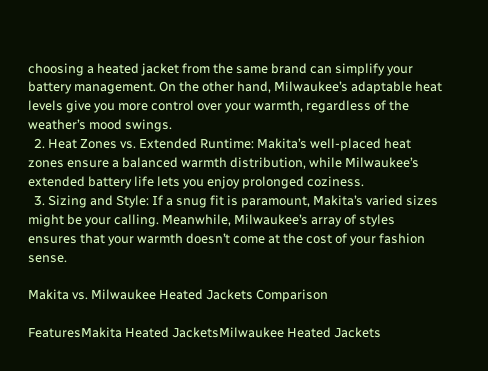choosing a heated jacket from the same brand can simplify your battery management. On the other hand, Milwaukee’s adaptable heat levels give you more control over your warmth, regardless of the weather’s mood swings.
  2. Heat Zones vs. Extended Runtime: Makita’s well-placed heat zones ensure a balanced warmth distribution, while Milwaukee’s extended battery life lets you enjoy prolonged coziness.
  3. Sizing and Style: If a snug fit is paramount, Makita’s varied sizes might be your calling. Meanwhile, Milwaukee’s array of styles ensures that your warmth doesn’t come at the cost of your fashion sense.

Makita vs. Milwaukee Heated Jackets Comparison

FeaturesMakita Heated JacketsMilwaukee Heated Jackets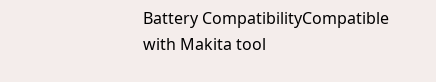Battery CompatibilityCompatible with Makita tool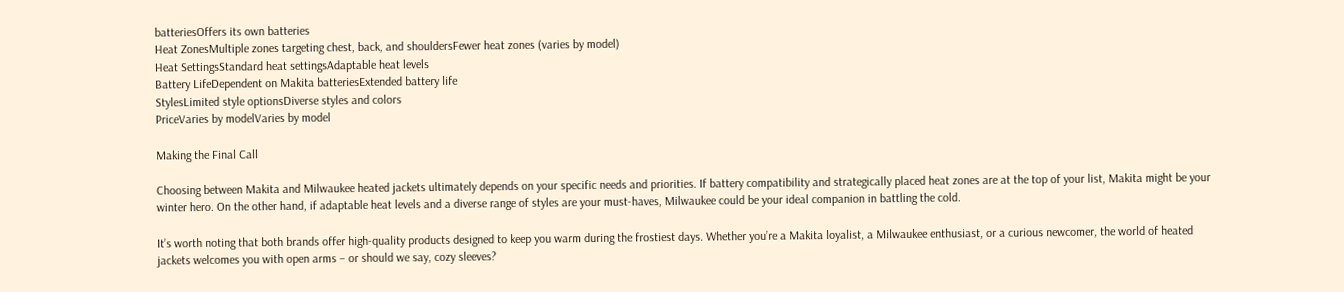batteriesOffers its own batteries
Heat ZonesMultiple zones targeting chest, back, and shouldersFewer heat zones (varies by model)
Heat SettingsStandard heat settingsAdaptable heat levels
Battery LifeDependent on Makita batteriesExtended battery life
StylesLimited style optionsDiverse styles and colors
PriceVaries by modelVaries by model

Making the Final Call

Choosing between Makita and Milwaukee heated jackets ultimately depends on your specific needs and priorities. If battery compatibility and strategically placed heat zones are at the top of your list, Makita might be your winter hero. On the other hand, if adaptable heat levels and a diverse range of styles are your must-haves, Milwaukee could be your ideal companion in battling the cold.

It’s worth noting that both brands offer high-quality products designed to keep you warm during the frostiest days. Whether you’re a Makita loyalist, a Milwaukee enthusiast, or a curious newcomer, the world of heated jackets welcomes you with open arms – or should we say, cozy sleeves?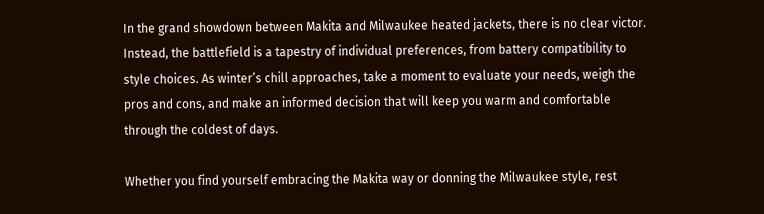In the grand showdown between Makita and Milwaukee heated jackets, there is no clear victor. Instead, the battlefield is a tapestry of individual preferences, from battery compatibility to style choices. As winter’s chill approaches, take a moment to evaluate your needs, weigh the pros and cons, and make an informed decision that will keep you warm and comfortable through the coldest of days.

Whether you find yourself embracing the Makita way or donning the Milwaukee style, rest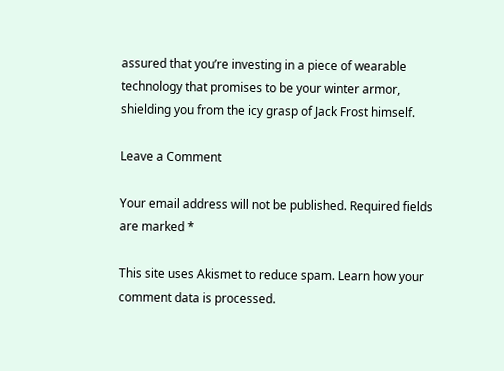assured that you’re investing in a piece of wearable technology that promises to be your winter armor, shielding you from the icy grasp of Jack Frost himself.

Leave a Comment

Your email address will not be published. Required fields are marked *

This site uses Akismet to reduce spam. Learn how your comment data is processed.